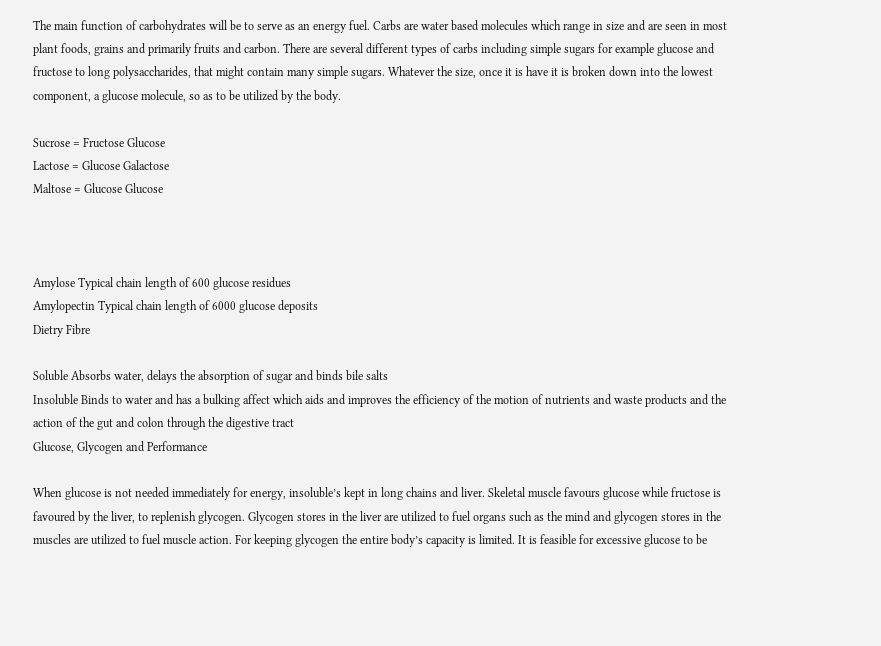The main function of carbohydrates will be to serve as an energy fuel. Carbs are water based molecules which range in size and are seen in most plant foods, grains and primarily fruits and carbon. There are several different types of carbs including simple sugars for example glucose and fructose to long polysaccharides, that might contain many simple sugars. Whatever the size, once it is have it is broken down into the lowest component, a glucose molecule, so as to be utilized by the body.

Sucrose = Fructose Glucose
Lactose = Glucose Galactose
Maltose = Glucose Glucose



Amylose Typical chain length of 600 glucose residues
Amylopectin Typical chain length of 6000 glucose deposits
Dietry Fibre

Soluble Absorbs water, delays the absorption of sugar and binds bile salts
Insoluble Binds to water and has a bulking affect which aids and improves the efficiency of the motion of nutrients and waste products and the action of the gut and colon through the digestive tract
Glucose, Glycogen and Performance

When glucose is not needed immediately for energy, insoluble’s kept in long chains and liver. Skeletal muscle favours glucose while fructose is favoured by the liver, to replenish glycogen. Glycogen stores in the liver are utilized to fuel organs such as the mind and glycogen stores in the muscles are utilized to fuel muscle action. For keeping glycogen the entire body’s capacity is limited. It is feasible for excessive glucose to be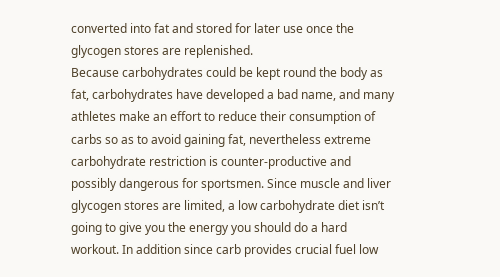converted into fat and stored for later use once the glycogen stores are replenished.
Because carbohydrates could be kept round the body as fat, carbohydrates have developed a bad name, and many athletes make an effort to reduce their consumption of carbs so as to avoid gaining fat, nevertheless extreme carbohydrate restriction is counter-productive and possibly dangerous for sportsmen. Since muscle and liver glycogen stores are limited, a low carbohydrate diet isn’t going to give you the energy you should do a hard workout. In addition since carb provides crucial fuel low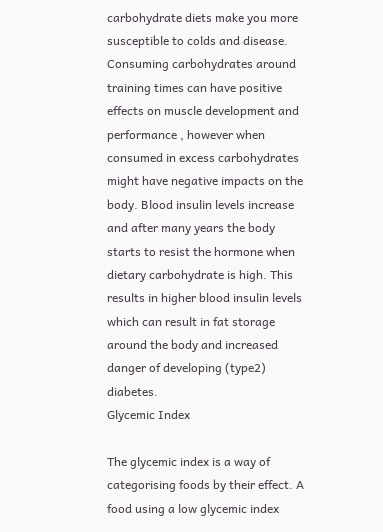carbohydrate diets make you more susceptible to colds and disease.
Consuming carbohydrates around training times can have positive effects on muscle development and performance , however when consumed in excess carbohydrates might have negative impacts on the body. Blood insulin levels increase and after many years the body starts to resist the hormone when dietary carbohydrate is high. This results in higher blood insulin levels which can result in fat storage around the body and increased danger of developing (type2) diabetes.
Glycemic Index

The glycemic index is a way of categorising foods by their effect. A food using a low glycemic index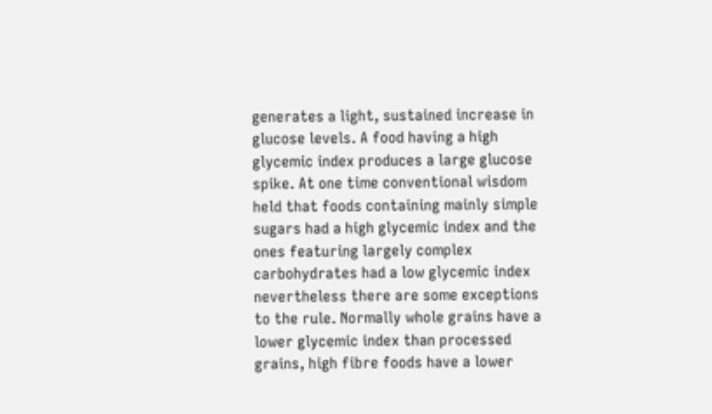generates a light, sustained increase in glucose levels. A food having a high glycemic index produces a large glucose spike. At one time conventional wisdom held that foods containing mainly simple sugars had a high glycemic index and the ones featuring largely complex carbohydrates had a low glycemic index nevertheless there are some exceptions to the rule. Normally whole grains have a lower glycemic index than processed grains, high fibre foods have a lower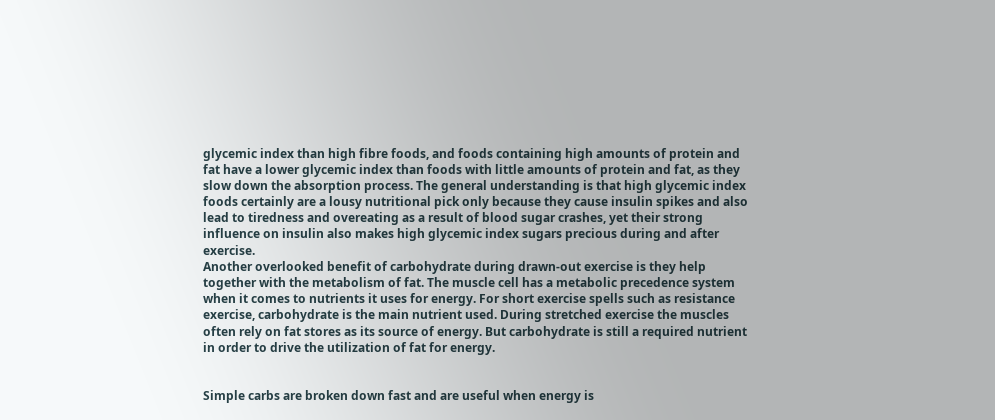glycemic index than high fibre foods, and foods containing high amounts of protein and fat have a lower glycemic index than foods with little amounts of protein and fat, as they slow down the absorption process. The general understanding is that high glycemic index foods certainly are a lousy nutritional pick only because they cause insulin spikes and also lead to tiredness and overeating as a result of blood sugar crashes, yet their strong influence on insulin also makes high glycemic index sugars precious during and after exercise.
Another overlooked benefit of carbohydrate during drawn-out exercise is they help together with the metabolism of fat. The muscle cell has a metabolic precedence system when it comes to nutrients it uses for energy. For short exercise spells such as resistance exercise, carbohydrate is the main nutrient used. During stretched exercise the muscles often rely on fat stores as its source of energy. But carbohydrate is still a required nutrient in order to drive the utilization of fat for energy.


Simple carbs are broken down fast and are useful when energy is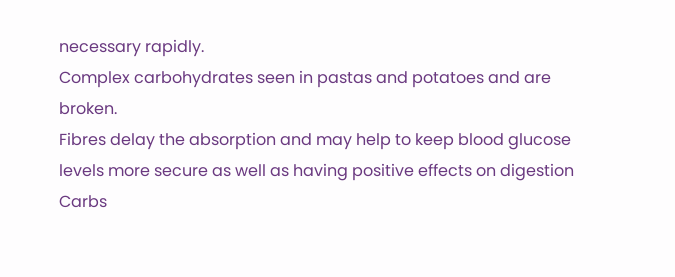necessary rapidly.
Complex carbohydrates seen in pastas and potatoes and are broken.
Fibres delay the absorption and may help to keep blood glucose levels more secure as well as having positive effects on digestion
Carbs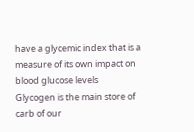have a glycemic index that is a measure of its own impact on blood glucose levels
Glycogen is the main store of carb of our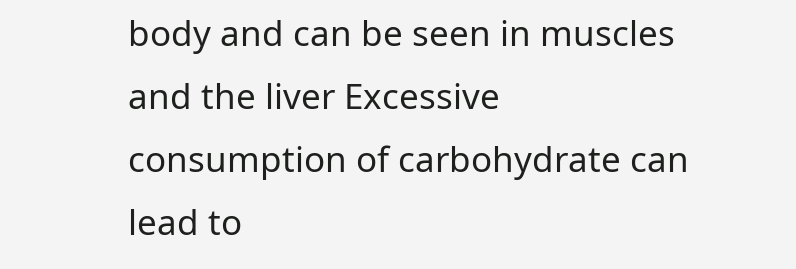body and can be seen in muscles and the liver Excessive consumption of carbohydrate can lead to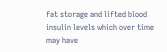fat storage and lifted blood insulin levels which over time may have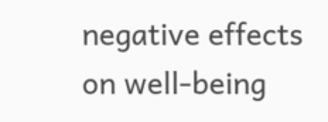negative effects on well-being